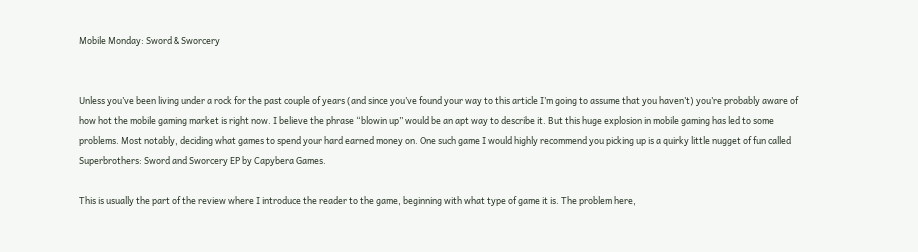Mobile Monday: Sword & Sworcery


Unless you’ve been living under a rock for the past couple of years (and since you’ve found your way to this article I’m going to assume that you haven’t) you’re probably aware of how hot the mobile gaming market is right now. I believe the phrase “blowin up” would be an apt way to describe it. But this huge explosion in mobile gaming has led to some problems. Most notably, deciding what games to spend your hard earned money on. One such game I would highly recommend you picking up is a quirky little nugget of fun called Superbrothers: Sword and Sworcery EP by Capybera Games.

This is usually the part of the review where I introduce the reader to the game, beginning with what type of game it is. The problem here,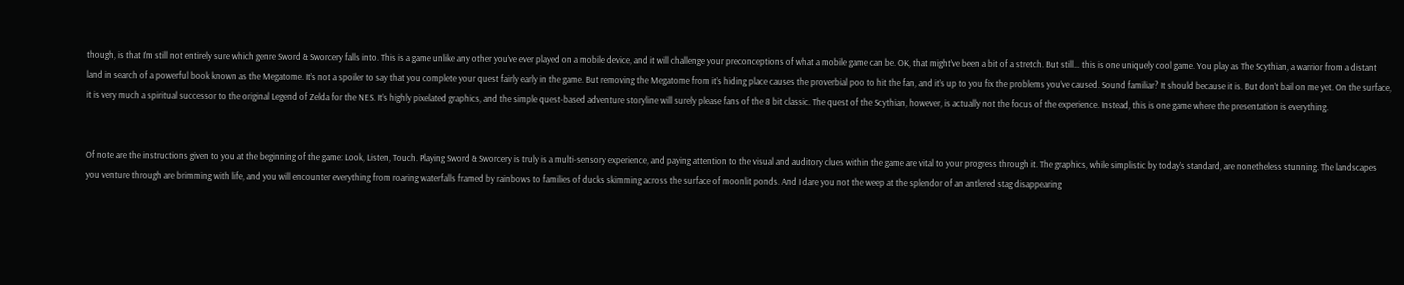though, is that I’m still not entirely sure which genre Sword & Sworcery falls into. This is a game unlike any other you’ve ever played on a mobile device, and it will challenge your preconceptions of what a mobile game can be. OK, that might’ve been a bit of a stretch. But still… this is one uniquely cool game. You play as The Scythian, a warrior from a distant land in search of a powerful book known as the Megatome. It’s not a spoiler to say that you complete your quest fairly early in the game. But removing the Megatome from it’s hiding place causes the proverbial poo to hit the fan, and it’s up to you fix the problems you’ve caused. Sound familiar? It should because it is. But don’t bail on me yet. On the surface, it is very much a spiritual successor to the original Legend of Zelda for the NES. It’s highly pixelated graphics, and the simple quest-based adventure storyline will surely please fans of the 8 bit classic. The quest of the Scythian, however, is actually not the focus of the experience. Instead, this is one game where the presentation is everything.


Of note are the instructions given to you at the beginning of the game: Look, Listen, Touch. Playing Sword & Sworcery is truly is a multi-sensory experience, and paying attention to the visual and auditory clues within the game are vital to your progress through it. The graphics, while simplistic by today’s standard, are nonetheless stunning. The landscapes you venture through are brimming with life, and you will encounter everything from roaring waterfalls framed by rainbows to families of ducks skimming across the surface of moonlit ponds. And I dare you not the weep at the splendor of an antlered stag disappearing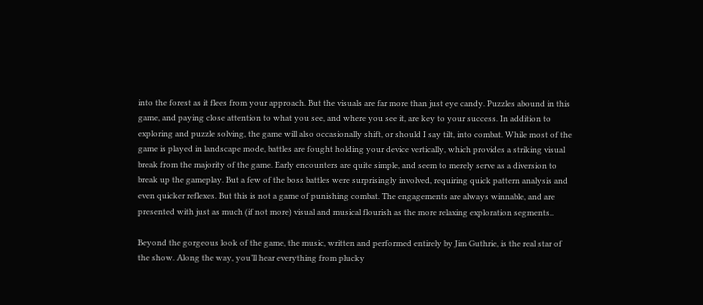into the forest as it flees from your approach. But the visuals are far more than just eye candy. Puzzles abound in this game, and paying close attention to what you see, and where you see it, are key to your success. In addition to exploring and puzzle solving, the game will also occasionally shift, or should I say tilt, into combat. While most of the game is played in landscape mode, battles are fought holding your device vertically, which provides a striking visual break from the majority of the game. Early encounters are quite simple, and seem to merely serve as a diversion to break up the gameplay. But a few of the boss battles were surprisingly involved, requiring quick pattern analysis and even quicker reflexes. But this is not a game of punishing combat. The engagements are always winnable, and are presented with just as much (if not more) visual and musical flourish as the more relaxing exploration segments..

Beyond the gorgeous look of the game, the music, written and performed entirely by Jim Guthrie, is the real star of the show. Along the way, you’ll hear everything from plucky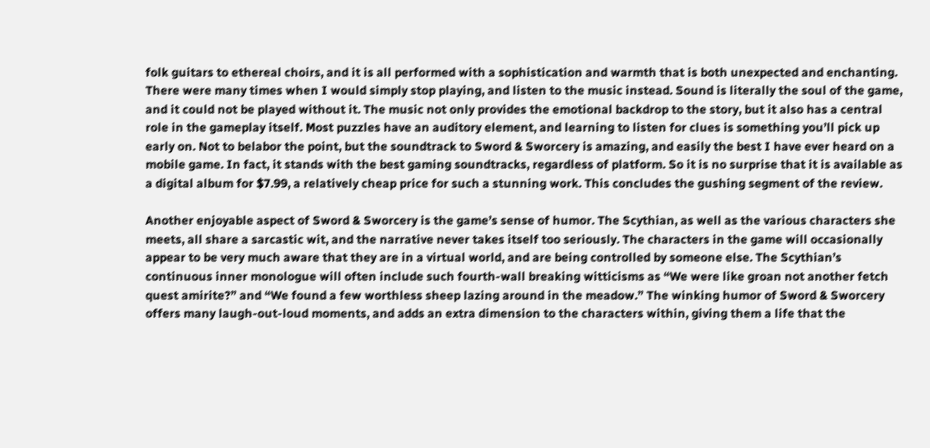folk guitars to ethereal choirs, and it is all performed with a sophistication and warmth that is both unexpected and enchanting. There were many times when I would simply stop playing, and listen to the music instead. Sound is literally the soul of the game, and it could not be played without it. The music not only provides the emotional backdrop to the story, but it also has a central role in the gameplay itself. Most puzzles have an auditory element, and learning to listen for clues is something you’ll pick up early on. Not to belabor the point, but the soundtrack to Sword & Sworcery is amazing, and easily the best I have ever heard on a mobile game. In fact, it stands with the best gaming soundtracks, regardless of platform. So it is no surprise that it is available as a digital album for $7.99, a relatively cheap price for such a stunning work. This concludes the gushing segment of the review.

Another enjoyable aspect of Sword & Sworcery is the game’s sense of humor. The Scythian, as well as the various characters she meets, all share a sarcastic wit, and the narrative never takes itself too seriously. The characters in the game will occasionally appear to be very much aware that they are in a virtual world, and are being controlled by someone else. The Scythian’s continuous inner monologue will often include such fourth-wall breaking witticisms as “We were like groan not another fetch quest amirite?” and “We found a few worthless sheep lazing around in the meadow.” The winking humor of Sword & Sworcery offers many laugh-out-loud moments, and adds an extra dimension to the characters within, giving them a life that the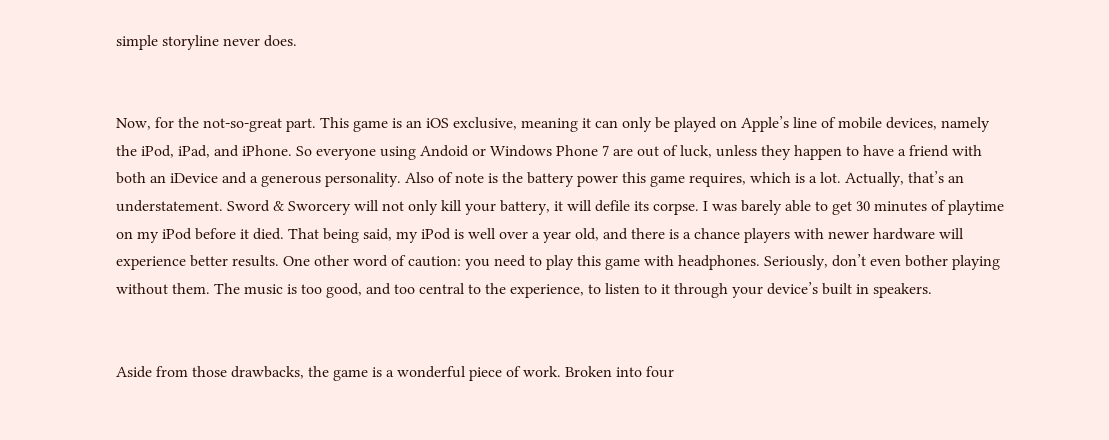simple storyline never does.


Now, for the not-so-great part. This game is an iOS exclusive, meaning it can only be played on Apple’s line of mobile devices, namely the iPod, iPad, and iPhone. So everyone using Andoid or Windows Phone 7 are out of luck, unless they happen to have a friend with both an iDevice and a generous personality. Also of note is the battery power this game requires, which is a lot. Actually, that’s an understatement. Sword & Sworcery will not only kill your battery, it will defile its corpse. I was barely able to get 30 minutes of playtime on my iPod before it died. That being said, my iPod is well over a year old, and there is a chance players with newer hardware will experience better results. One other word of caution: you need to play this game with headphones. Seriously, don’t even bother playing without them. The music is too good, and too central to the experience, to listen to it through your device’s built in speakers.


Aside from those drawbacks, the game is a wonderful piece of work. Broken into four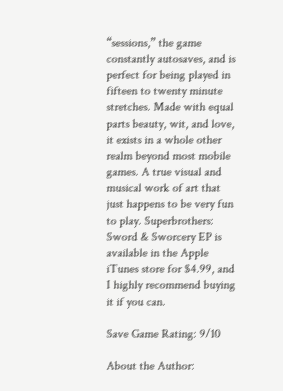“sessions,” the game constantly autosaves, and is perfect for being played in fifteen to twenty minute stretches. Made with equal parts beauty, wit, and love, it exists in a whole other realm beyond most mobile games. A true visual and musical work of art that just happens to be very fun to play. Superbrothers: Sword & Sworcery EP is available in the Apple iTunes store for $4.99, and I highly recommend buying it if you can.

Save Game Rating: 9/10

About the Author: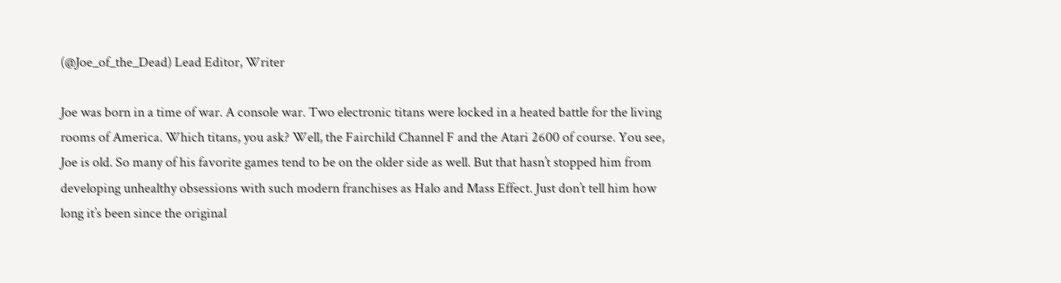(@Joe_of_the_Dead) Lead Editor, Writer

Joe was born in a time of war. A console war. Two electronic titans were locked in a heated battle for the living rooms of America. Which titans, you ask? Well, the Fairchild Channel F and the Atari 2600 of course. You see, Joe is old. So many of his favorite games tend to be on the older side as well. But that hasn’t stopped him from developing unhealthy obsessions with such modern franchises as Halo and Mass Effect. Just don’t tell him how long it’s been since the original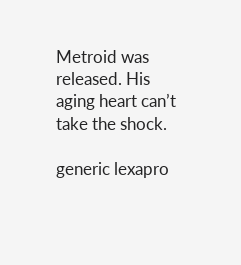Metroid was released. His aging heart can’t take the shock.

generic lexapro